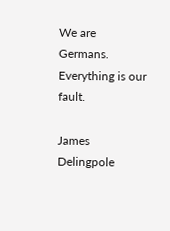We are Germans. Everything is our fault.

James Delingpole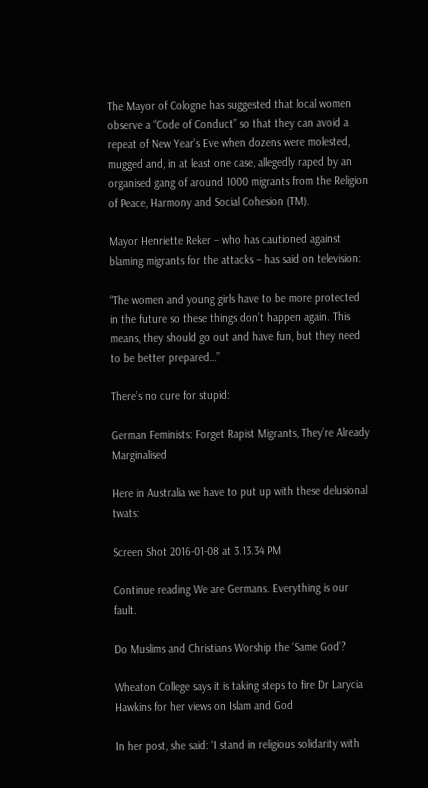The Mayor of Cologne has suggested that local women observe a “Code of Conduct” so that they can avoid a repeat of New Year’s Eve when dozens were molested, mugged and, in at least one case, allegedly raped by an organised gang of around 1000 migrants from the Religion of Peace, Harmony and Social Cohesion (TM).

Mayor Henriette Reker – who has cautioned against blaming migrants for the attacks – has said on television:

“The women and young girls have to be more protected in the future so these things don’t happen again. This means, they should go out and have fun, but they need to be better prepared…”

There’s no cure for stupid:

German Feminists: Forget Rapist Migrants, They’re Already Marginalised

Here in Australia we have to put up with these delusional twats:

Screen Shot 2016-01-08 at 3.13.34 PM

Continue reading We are Germans. Everything is our fault.

Do Muslims and Christians Worship the ‘Same God’?

Wheaton College says it is taking steps to fire Dr Larycia Hawkins for her views on Islam and God

In her post, she said: ‘I stand in religious solidarity with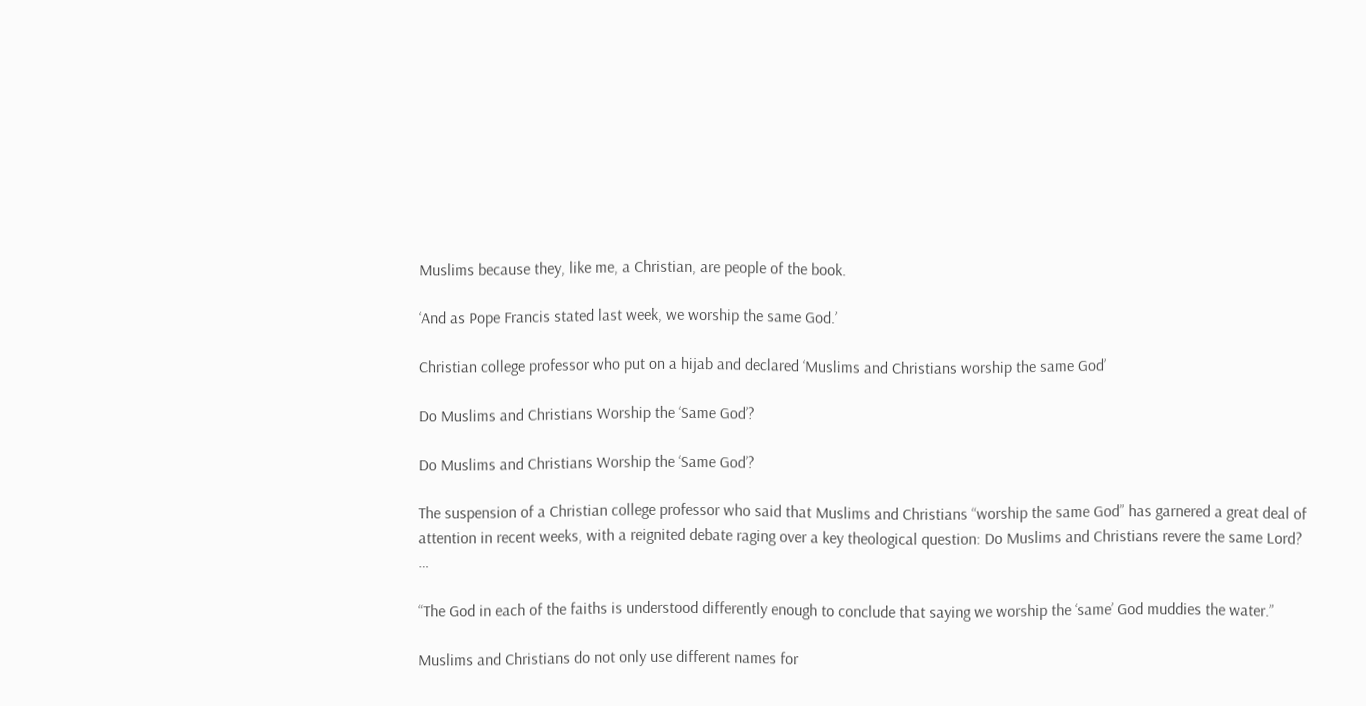Muslims because they, like me, a Christian, are people of the book.

‘And as Pope Francis stated last week, we worship the same God.’

Christian college professor who put on a hijab and declared ‘Muslims and Christians worship the same God’

Do Muslims and Christians Worship the ‘Same God’?

Do Muslims and Christians Worship the ‘Same God’?

The suspension of a Christian college professor who said that Muslims and Christians “worship the same God” has garnered a great deal of attention in recent weeks, with a reignited debate raging over a key theological question: Do Muslims and Christians revere the same Lord? …

“The God in each of the faiths is understood differently enough to conclude that saying we worship the ‘same’ God muddies the water.”

Muslims and Christians do not only use different names for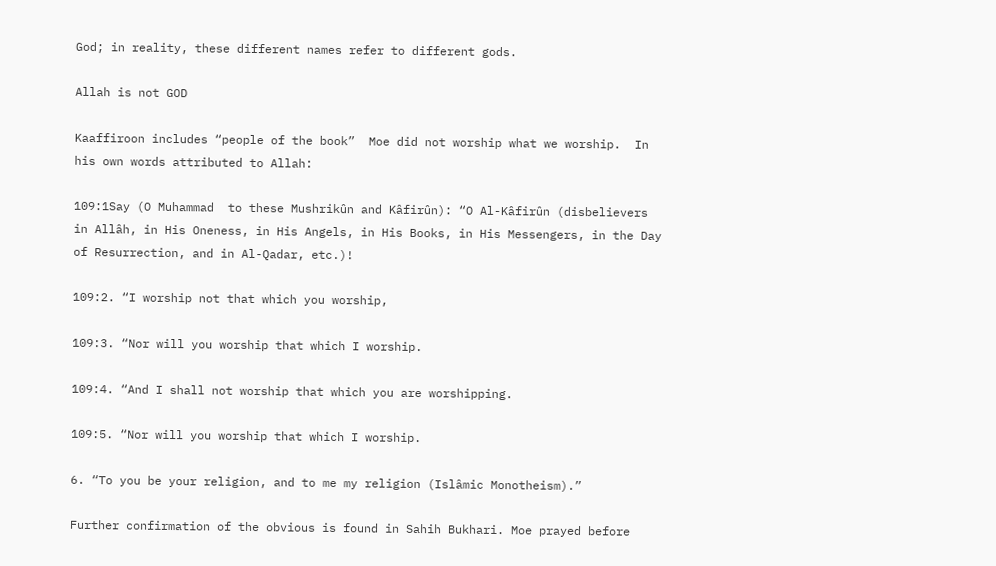God; in reality, these different names refer to different gods.

Allah is not GOD

Kaaffiroon includes “people of the book”  Moe did not worship what we worship.  In his own words attributed to Allah:

109:1Say (O Muhammad  to these Mushrikûn and Kâfirûn): “O Al-Kâfirûn (disbelievers in Allâh, in His Oneness, in His Angels, in His Books, in His Messengers, in the Day of Resurrection, and in Al-Qadar, etc.)!

109:2. “I worship not that which you worship,

109:3. “Nor will you worship that which I worship.

109:4. “And I shall not worship that which you are worshipping.

109:5. “Nor will you worship that which I worship.

6. “To you be your religion, and to me my religion (Islâmic Monotheism).”

Further confirmation of the obvious is found in Sahih Bukhari. Moe prayed before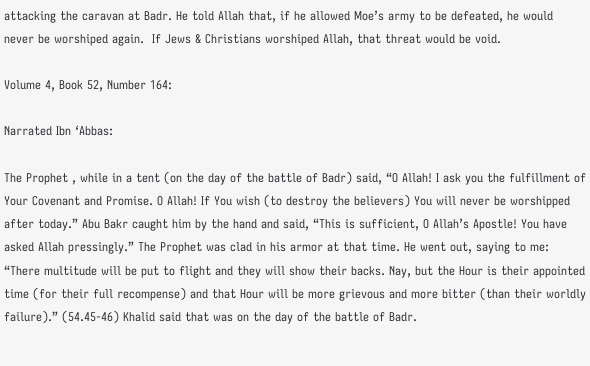attacking the caravan at Badr. He told Allah that, if he allowed Moe’s army to be defeated, he would never be worshiped again.  If Jews & Christians worshiped Allah, that threat would be void.

Volume 4, Book 52, Number 164:

Narrated Ibn ‘Abbas:

The Prophet , while in a tent (on the day of the battle of Badr) said, “O Allah! I ask you the fulfillment of Your Covenant and Promise. O Allah! If You wish (to destroy the believers) You will never be worshipped after today.” Abu Bakr caught him by the hand and said, “This is sufficient, O Allah’s Apostle! You have asked Allah pressingly.” The Prophet was clad in his armor at that time. He went out, saying to me: “There multitude will be put to flight and they will show their backs. Nay, but the Hour is their appointed time (for their full recompense) and that Hour will be more grievous and more bitter (than their worldly failure).” (54.45-46) Khalid said that was on the day of the battle of Badr.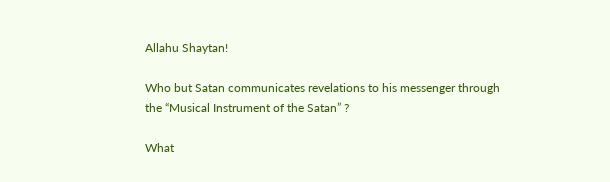Allahu Shaytan!

Who but Satan communicates revelations to his messenger through the “Musical Instrument of the Satan” ?

What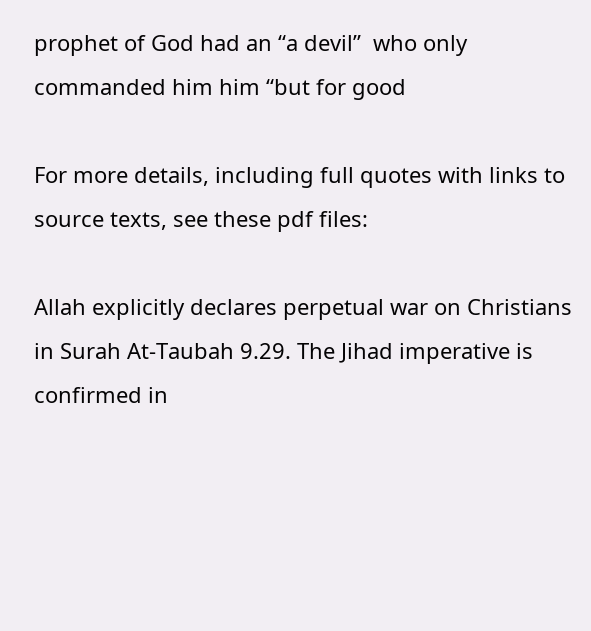prophet of God had an “a devil”  who only commanded him him “but for good

For more details, including full quotes with links to source texts, see these pdf files:

Allah explicitly declares perpetual war on Christians in Surah At-Taubah 9.29. The Jihad imperative is confirmed in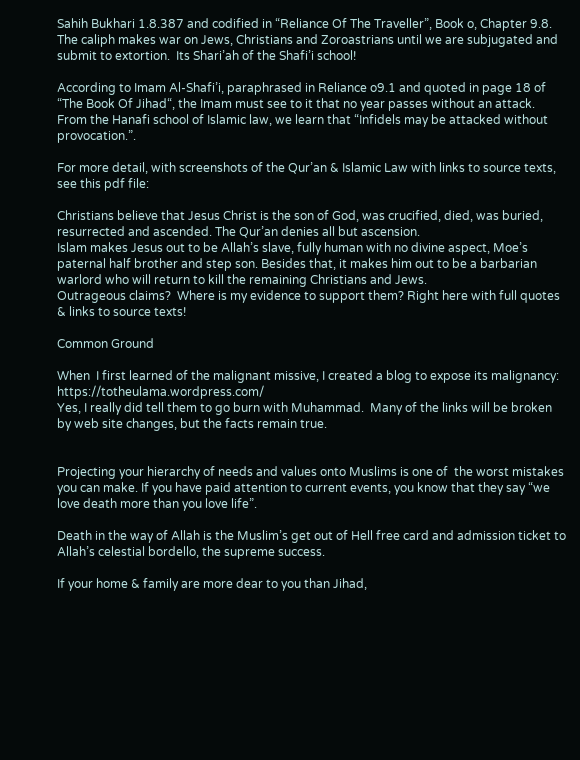Sahih Bukhari 1.8.387 and codified in “Reliance Of The Traveller”, Book o, Chapter 9.8. The caliph makes war on Jews, Christians and Zoroastrians until we are subjugated and submit to extortion.  Its Shari’ah of the Shafi’i school!

According to Imam Al-Shafi’i, paraphrased in Reliance o9.1 and quoted in page 18 of “The Book Of Jihad“, the Imam must see to it that no year passes without an attack.  From the Hanafi school of Islamic law, we learn that “Infidels may be attacked without provocation.”.

For more detail, with screenshots of the Qur’an & Islamic Law with links to source texts, see this pdf file:

Christians believe that Jesus Christ is the son of God, was crucified, died, was buried, resurrected and ascended. The Qur’an denies all but ascension.
Islam makes Jesus out to be Allah’s slave, fully human with no divine aspect, Moe’s paternal half brother and step son. Besides that, it makes him out to be a barbarian warlord who will return to kill the remaining Christians and Jews.
Outrageous claims?  Where is my evidence to support them? Right here with full quotes & links to source texts!

Common Ground

When  I first learned of the malignant missive, I created a blog to expose its malignancy: https://totheulama.wordpress.com/
Yes, I really did tell them to go burn with Muhammad.  Many of the links will be broken by web site changes, but the facts remain true.


Projecting your hierarchy of needs and values onto Muslims is one of  the worst mistakes you can make. If you have paid attention to current events, you know that they say “we love death more than you love life”.

Death in the way of Allah is the Muslim’s get out of Hell free card and admission ticket to Allah’s celestial bordello, the supreme success.

If your home & family are more dear to you than Jihad,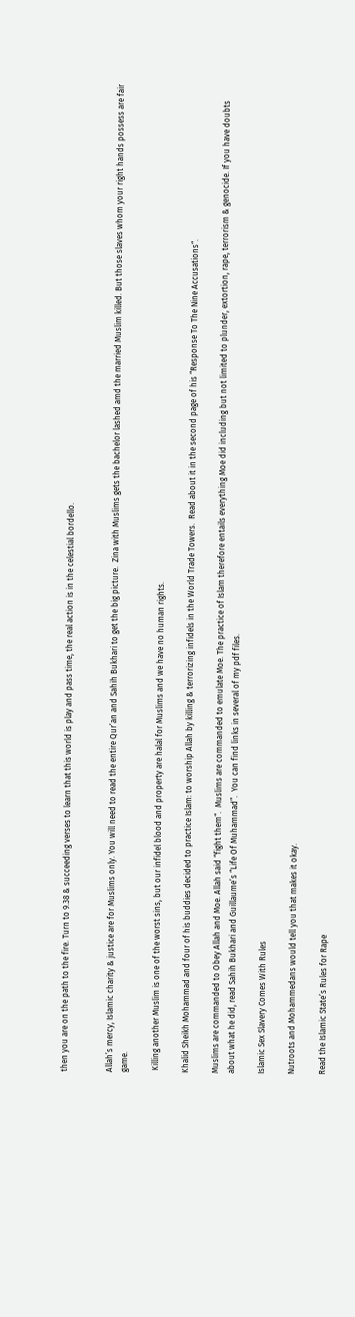then you are on the path to the fire. Turn to 9.38 & succeeding verses to learn that this world is play and pass time, the real action is in the celestial bordello.


Allah’s mercy, Islamic charity & justice are for Muslims only. You will need to read the entire Qur’an and Sahih Bukhari to get the big picture.  Zina with Muslims gets the bachelor lashed amd the married Muslim killed. But those slaves whom your right hands possess are fair game.

 Killing another Muslim is one of the worst sins, but our infidel blood and property are halal for Muslims and we have no human rights.

Khalid Sheikh Mohammad and four of his buddies decided to practice Islam: to worship Allah by killing & terrorizing infidels in the World Trade Towers.  Read about it in the second page of his “Response To The Nine Accusations“.

Muslims are commanded to Obey Allah and Moe. Allah said “fight them“.  Muslims are commanded to emulate Moe. The practice of Islam therefore entails everything Moe did including but not limited to plunder, extortion, rape, terrorism & genocide. If you have doubts about what he did, read Sahih Bukhari and Guillaume’s “Life Of Muhammad”.  You can find links in several of my pdf files.

Islamic Sex Slavery Comes With Rules

Nutroots and Mohammedans would tell you that makes it okay.

Read the Islamic State’s Rules for Rape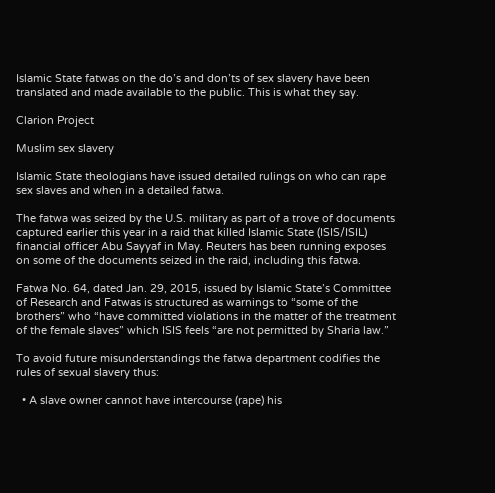Islamic State fatwas on the do’s and don’ts of sex slavery have been translated and made available to the public. This is what they say.

Clarion Project

Muslim sex slavery

Islamic State theologians have issued detailed rulings on who can rape sex slaves and when in a detailed fatwa.

The fatwa was seized by the U.S. military as part of a trove of documents captured earlier this year in a raid that killed Islamic State (ISIS/ISIL) financial officer Abu Sayyaf in May. Reuters has been running exposes on some of the documents seized in the raid, including this fatwa.

Fatwa No. 64, dated Jan. 29, 2015, issued by Islamic State’s Committee of Research and Fatwas is structured as warnings to “some of the brothers” who “have committed violations in the matter of the treatment of the female slaves” which ISIS feels “are not permitted by Sharia law.”

To avoid future misunderstandings the fatwa department codifies the rules of sexual slavery thus:

  • A slave owner cannot have intercourse (rape) his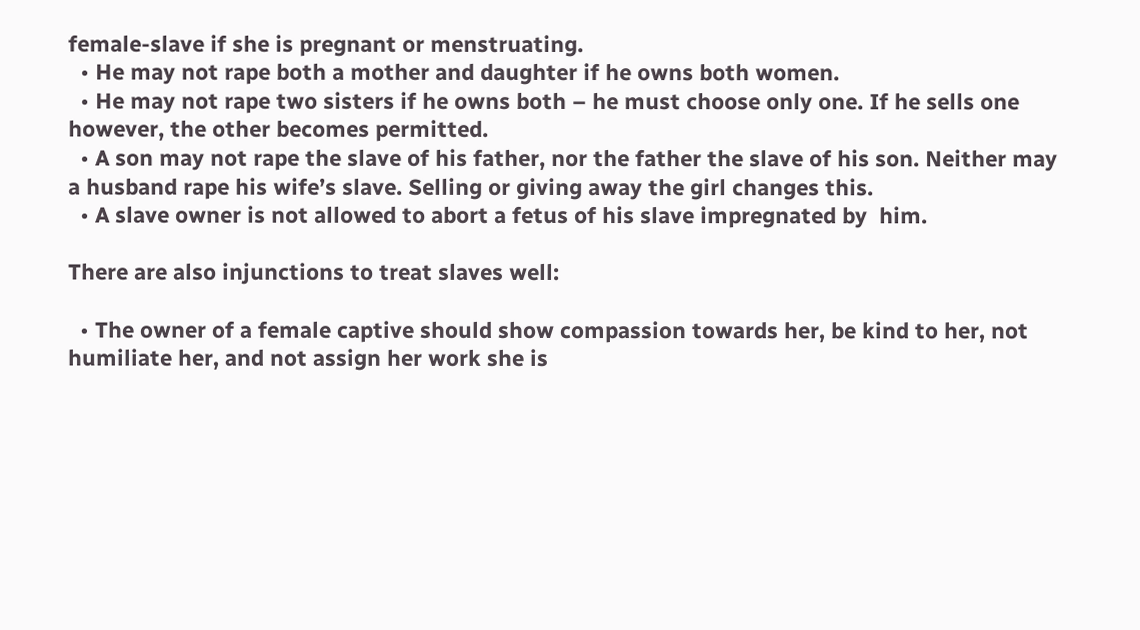female-slave if she is pregnant or menstruating.
  • He may not rape both a mother and daughter if he owns both women.
  • He may not rape two sisters if he owns both – he must choose only one. If he sells one however, the other becomes permitted.
  • A son may not rape the slave of his father, nor the father the slave of his son. Neither may a husband rape his wife’s slave. Selling or giving away the girl changes this.
  • A slave owner is not allowed to abort a fetus of his slave impregnated by  him.

There are also injunctions to treat slaves well:

  • The owner of a female captive should show compassion towards her, be kind to her, not humiliate her, and not assign her work she is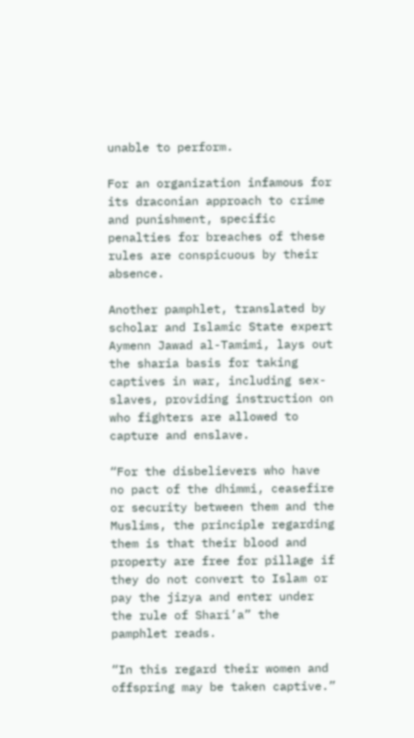unable to perform.

For an organization infamous for its draconian approach to crime and punishment, specific penalties for breaches of these rules are conspicuous by their absence.

Another pamphlet, translated by scholar and Islamic State expert Aymenn Jawad al-Tamimi, lays out the sharia basis for taking captives in war, including sex-slaves, providing instruction on who fighters are allowed to capture and enslave.

“For the disbelievers who have no pact of the dhimmi, ceasefire or security between them and the Muslims, the principle regarding them is that their blood and property are free for pillage if they do not convert to Islam or pay the jizya and enter under the rule of Shari’a” the pamphlet reads.

“In this regard their women and offspring may be taken captive.”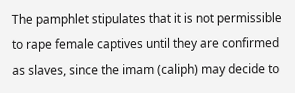The pamphlet stipulates that it is not permissible to rape female captives until they are confirmed as slaves, since the imam (caliph) may decide to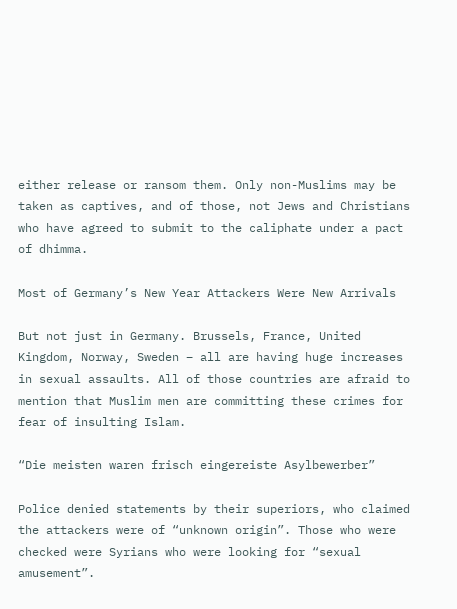either release or ransom them. Only non-Muslims may be taken as captives, and of those, not Jews and Christians who have agreed to submit to the caliphate under a pact of dhimma.

Most of Germany’s New Year Attackers Were New Arrivals

But not just in Germany. Brussels, France, United Kingdom, Norway, Sweden – all are having huge increases in sexual assaults. All of those countries are afraid to mention that Muslim men are committing these crimes for fear of insulting Islam.

“Die meisten waren frisch eingereiste Asylbewerber”

Police denied statements by their superiors, who claimed the attackers were of “unknown origin”. Those who were checked were Syrians who were looking for “sexual amusement”.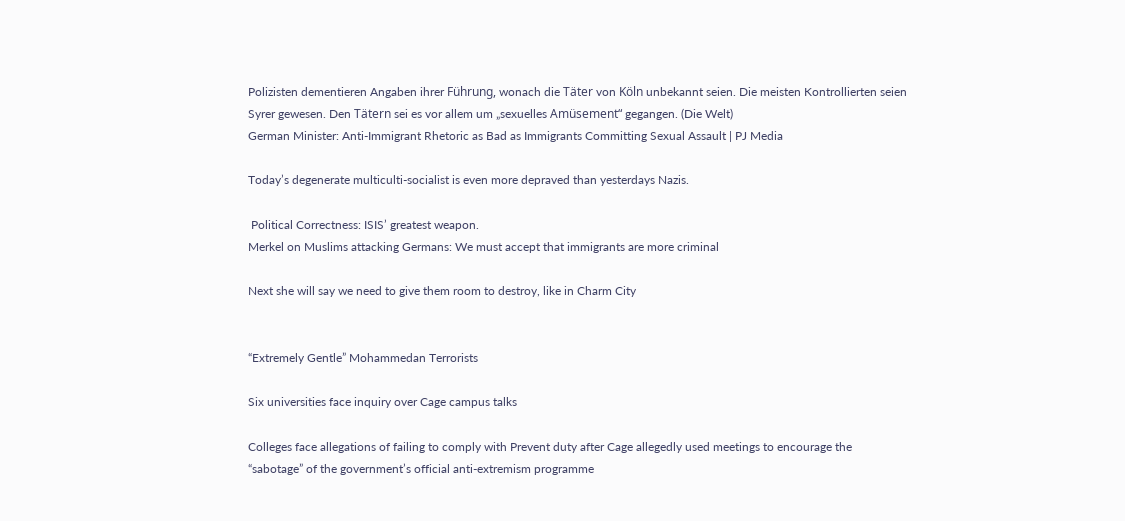Polizisten dementieren Angaben ihrer Führung, wonach die Täter von Köln unbekannt seien. Die meisten Kontrollierten seien Syrer gewesen. Den Tätern sei es vor allem um „sexuelles Amüsement“ gegangen. (Die Welt)
German Minister: Anti-Immigrant Rhetoric as Bad as Immigrants Committing Sexual Assault | PJ Media

Today’s degenerate multiculti-socialist is even more depraved than yesterdays Nazis.

 Political Correctness: ISIS’ greatest weapon.
Merkel on Muslims attacking Germans: We must accept that immigrants are more criminal

Next she will say we need to give them room to destroy, like in Charm City


“Extremely Gentle” Mohammedan Terrorists

Six universities face inquiry over Cage campus talks

Colleges face allegations of failing to comply with Prevent duty after Cage allegedly used meetings to encourage the “sabotage” of the government’s official anti-extremism programme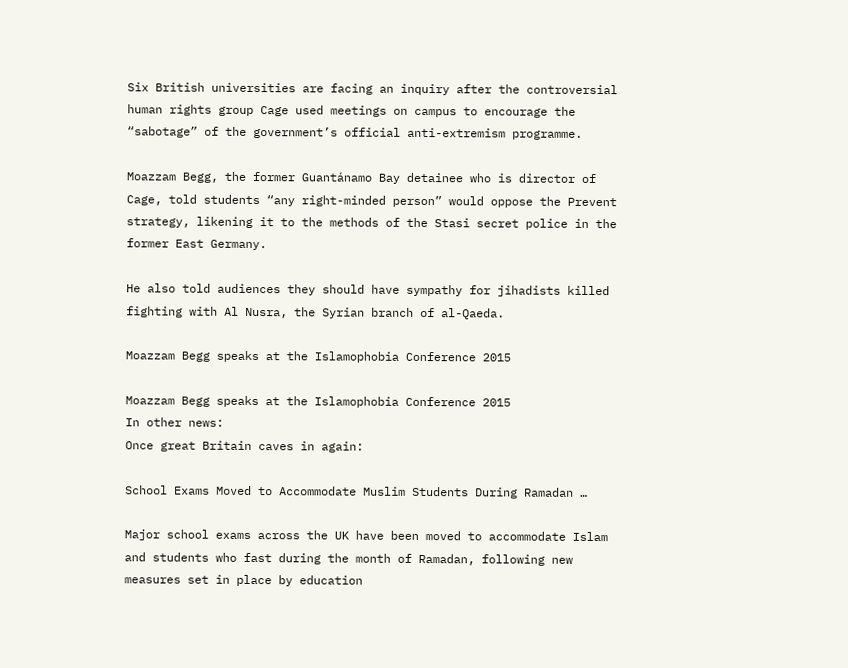Six British universities are facing an inquiry after the controversial human rights group Cage used meetings on campus to encourage the “sabotage” of the government’s official anti-extremism programme.

Moazzam Begg, the former Guantánamo Bay detainee who is director of Cage, told students “any right-minded person” would oppose the Prevent strategy, likening it to the methods of the Stasi secret police in the former East Germany.

He also told audiences they should have sympathy for jihadists killed fighting with Al Nusra, the Syrian branch of al-Qaeda.

Moazzam Begg speaks at the Islamophobia Conference 2015

Moazzam Begg speaks at the Islamophobia Conference 2015
In other news:
Once great Britain caves in again:

School Exams Moved to Accommodate Muslim Students During Ramadan …

Major school exams across the UK have been moved to accommodate Islam and students who fast during the month of Ramadan, following new measures set in place by education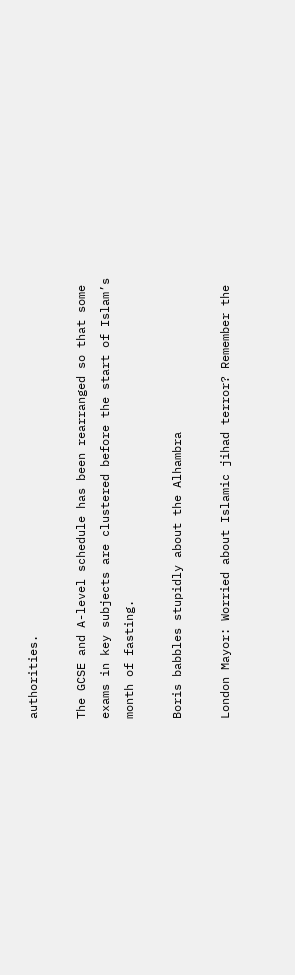authorities.

The GCSE and A-level schedule has been rearranged so that some exams in key subjects are clustered before the start of Islam’s month of fasting.

Boris babbles stupidly about the Alhambra

London Mayor: Worried about Islamic jihad terror? Remember the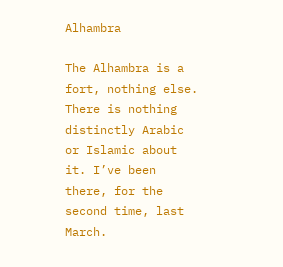Alhambra

The Alhambra is a fort, nothing else. There is nothing distinctly Arabic or Islamic about it. I’ve been there, for the second time, last March.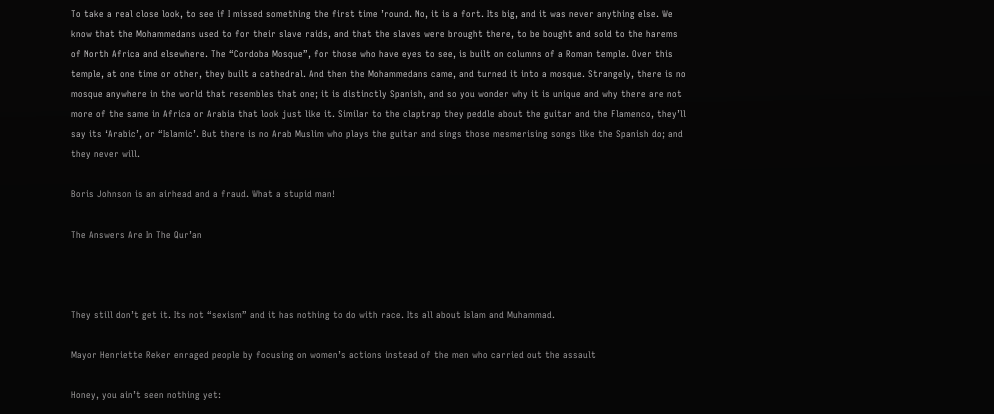To take a real close look, to see if I missed something the first time ’round. No, it is a fort. Its big, and it was never anything else. We know that the Mohammedans used to for their slave raids, and that the slaves were brought there, to be bought and sold to the harems of North Africa and elsewhere. The “Cordoba Mosque”, for those who have eyes to see, is built on columns of a Roman temple. Over this temple, at one time or other, they built a cathedral. And then the Mohammedans came, and turned it into a mosque. Strangely, there is no mosque anywhere in the world that resembles that one; it is distinctly Spanish, and so you wonder why it is unique and why there are not more of the same in Africa or Arabia that look just like it. Similar to the claptrap they peddle about the guitar and the Flamenco, they’ll say its ‘Arabic’, or “Islamic’. But there is no Arab Muslim who plays the guitar and sings those mesmerising songs like the Spanish do; and they never will.

Boris Johnson is an airhead and a fraud. What a stupid man!

The Answers Are In The Qur’an



They still don’t get it. Its not “sexism” and it has nothing to do with race. Its all about Islam and Muhammad.

Mayor Henriette Reker enraged people by focusing on women’s actions instead of the men who carried out the assault

Honey, you ain’t seen nothing yet: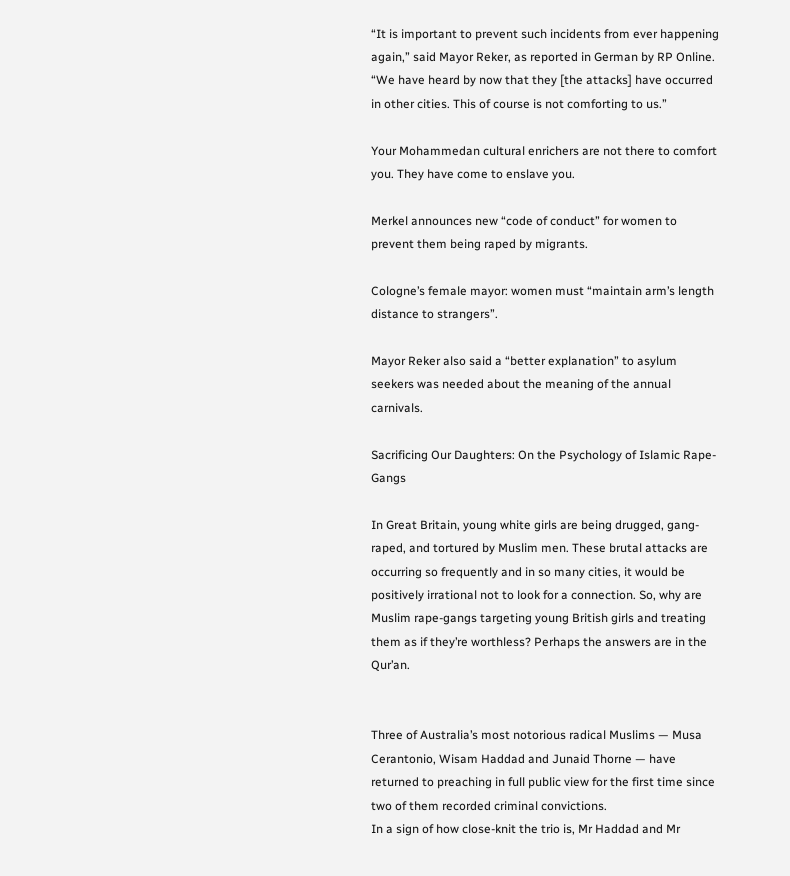“It is important to prevent such incidents from ever happening again,” said Mayor Reker, as reported in German by RP Online. “We have heard by now that they [the attacks] have occurred in other cities. This of course is not comforting to us.”

Your Mohammedan cultural enrichers are not there to comfort you. They have come to enslave you.

Merkel announces new “code of conduct” for women to prevent them being raped by migrants.

Cologne’s female mayor: women must “maintain arm’s length distance to strangers”.

Mayor Reker also said a “better explanation” to asylum seekers was needed about the meaning of the annual carnivals.

Sacrificing Our Daughters: On the Psychology of Islamic Rape-Gangs

In Great Britain, young white girls are being drugged, gang-raped, and tortured by Muslim men. These brutal attacks are occurring so frequently and in so many cities, it would be positively irrational not to look for a connection. So, why are Muslim rape-gangs targeting young British girls and treating them as if they’re worthless? Perhaps the answers are in the Qur’an.


Three of Australia’s most notorious radical Muslims — Musa Cerantonio, Wisam Haddad and Junaid Thorne — have returned to preaching in full public view for the first time since two of them recorded criminal convictions.
In a sign of how close-knit the trio is, Mr Haddad and Mr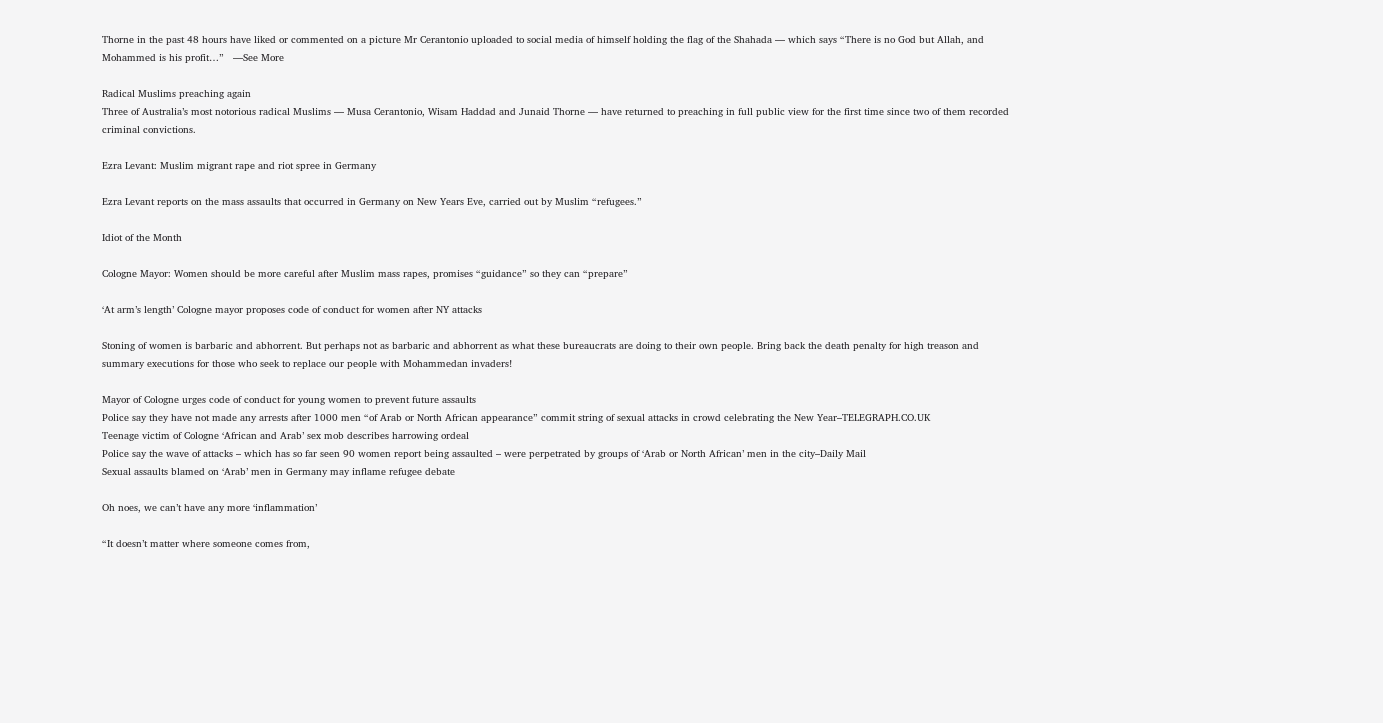Thorne in the past 48 hours have liked or commented on a picture Mr Cerantonio uploaded to social media of himself holding the flag of the Shahada — which says “There is no God but Allah, and Mohammed is his profit…”   —See More

Radical Muslims preaching again
Three of Australia’s most notorious radical Muslims — Musa Cerantonio, Wisam Haddad and Junaid Thorne — have returned to preaching in full public view for the first time since two of them recorded criminal convictions.

Ezra Levant: Muslim migrant rape and riot spree in Germany

Ezra Levant reports on the mass assaults that occurred in Germany on New Years Eve, carried out by Muslim “refugees.”

Idiot of the Month

Cologne Mayor: Women should be more careful after Muslim mass rapes, promises “guidance” so they can “prepare”

‘At arm’s length’ Cologne mayor proposes code of conduct for women after NY attacks

Stoning of women is barbaric and abhorrent. But perhaps not as barbaric and abhorrent as what these bureaucrats are doing to their own people. Bring back the death penalty for high treason and summary executions for those who seek to replace our people with Mohammedan invaders!

Mayor of Cologne urges code of conduct for young women to prevent future assaults
Police say they have not made any arrests after 1000 men “of Arab or North African appearance” commit string of sexual attacks in crowd celebrating the New Year–TELEGRAPH.CO.UK
Teenage victim of Cologne ‘African and Arab’ sex mob describes harrowing ordeal
Police say the wave of attacks – which has so far seen 90 women report being assaulted – were perpetrated by groups of ‘Arab or North African’ men in the city–Daily Mail
Sexual assaults blamed on ‘Arab’ men in Germany may inflame refugee debate

Oh noes, we can’t have any more ‘inflammation’

“It doesn’t matter where someone comes from,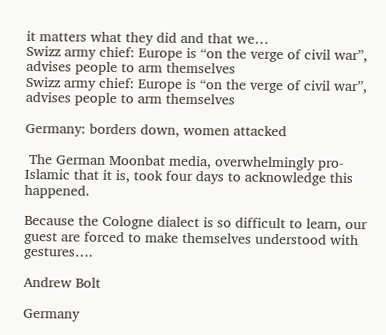it matters what they did and that we…
Swizz army chief: Europe is “on the verge of civil war”, advises people to arm themselves
Swizz army chief: Europe is “on the verge of civil war”, advises people to arm themselves

Germany: borders down, women attacked

 The German Moonbat media, overwhelmingly pro-Islamic that it is, took four days to acknowledge this happened.

Because the Cologne dialect is so difficult to learn, our guest are forced to make themselves understood with gestures….

Andrew Bolt

Germany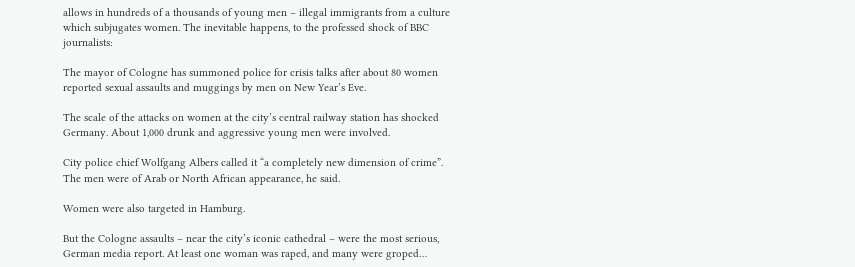allows in hundreds of a thousands of young men – illegal immigrants from a culture which subjugates women. The inevitable happens, to the professed shock of BBC journalists:

The mayor of Cologne has summoned police for crisis talks after about 80 women reported sexual assaults and muggings by men on New Year’s Eve.

The scale of the attacks on women at the city’s central railway station has shocked Germany. About 1,000 drunk and aggressive young men were involved.

City police chief Wolfgang Albers called it “a completely new dimension of crime”. The men were of Arab or North African appearance, he said.

Women were also targeted in Hamburg.

But the Cologne assaults – near the city’s iconic cathedral – were the most serious, German media report. At least one woman was raped, and many were groped…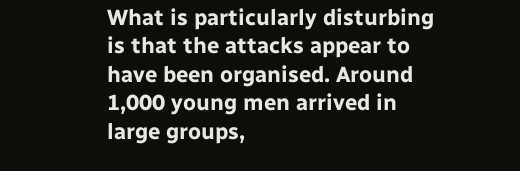What is particularly disturbing is that the attacks appear to have been organised. Around 1,000 young men arrived in large groups,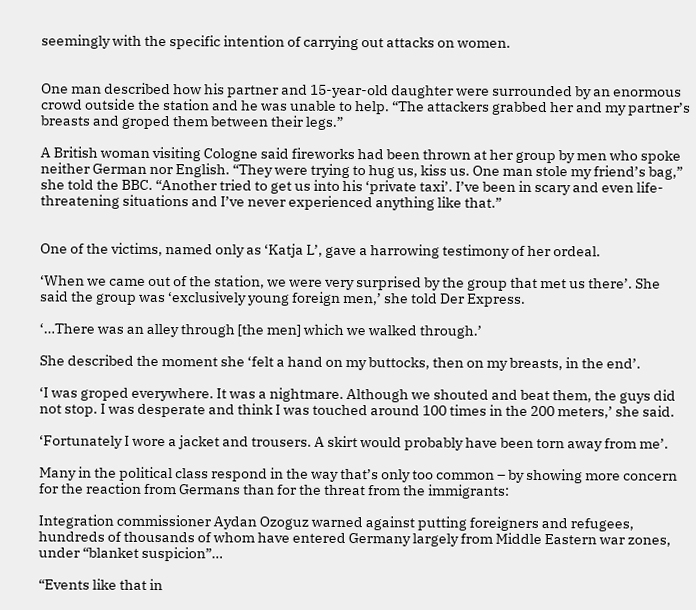seemingly with the specific intention of carrying out attacks on women.


One man described how his partner and 15-year-old daughter were surrounded by an enormous crowd outside the station and he was unable to help. “The attackers grabbed her and my partner’s breasts and groped them between their legs.”

A British woman visiting Cologne said fireworks had been thrown at her group by men who spoke neither German nor English. “They were trying to hug us, kiss us. One man stole my friend’s bag,” she told the BBC. “Another tried to get us into his ‘private taxi’. I’ve been in scary and even life-threatening situations and I’ve never experienced anything like that.”


One of the victims, named only as ‘Katja L’, gave a harrowing testimony of her ordeal.

‘When we came out of the station, we were very surprised by the group that met us there’. She said the group was ‘exclusively young foreign men,’ she told Der Express.

‘…There was an alley through [the men] which we walked through.’

She described the moment she ‘felt a hand on my buttocks, then on my breasts, in the end’.

‘I was groped everywhere. It was a nightmare. Although we shouted and beat them, the guys did not stop. I was desperate and think I was touched around 100 times in the 200 meters,’ she said.

‘Fortunately I wore a jacket and trousers. A skirt would probably have been torn away from me’.

Many in the political class respond in the way that’s only too common – by showing more concern for the reaction from Germans than for the threat from the immigrants:

Integration commissioner Aydan Ozoguz warned against putting foreigners and refugees, hundreds of thousands of whom have entered Germany largely from Middle Eastern war zones, under “blanket suspicion”…

“Events like that in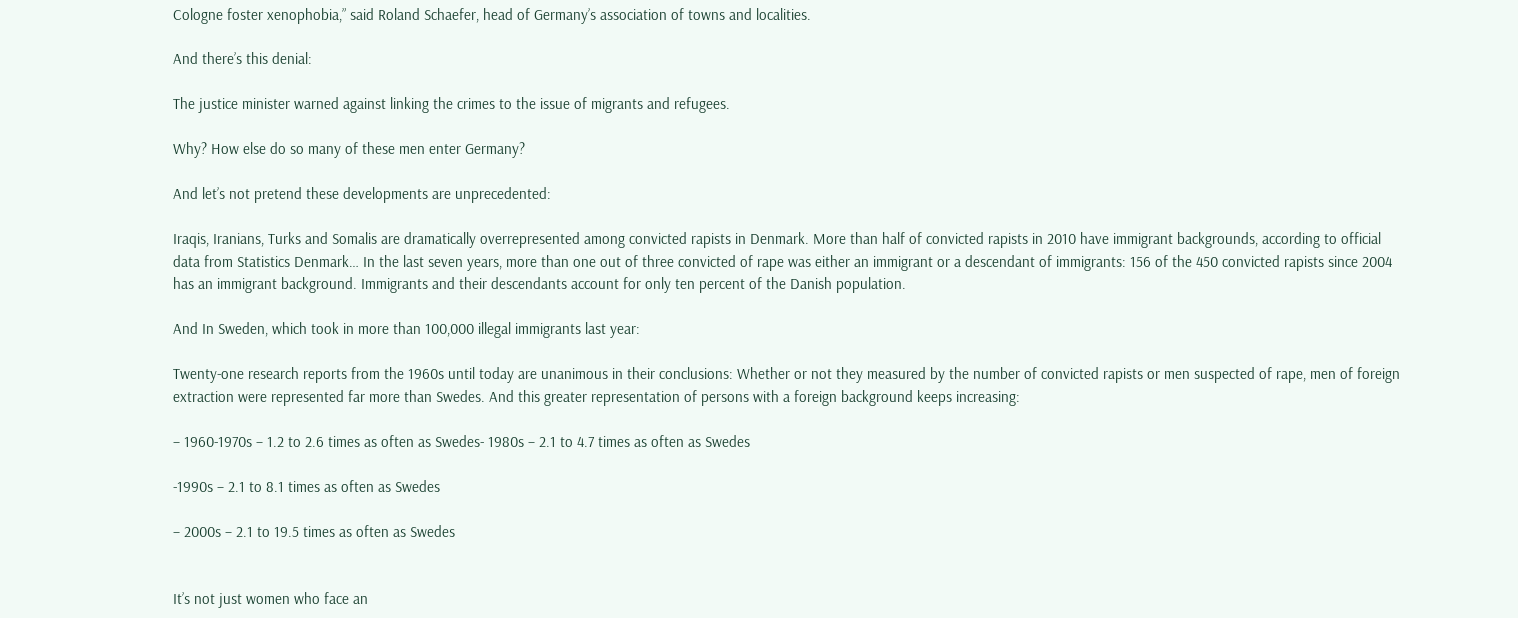Cologne foster xenophobia,” said Roland Schaefer, head of Germany’s association of towns and localities.

And there’s this denial:

The justice minister warned against linking the crimes to the issue of migrants and refugees.

Why? How else do so many of these men enter Germany?

And let’s not pretend these developments are unprecedented:

Iraqis, Iranians, Turks and Somalis are dramatically overrepresented among convicted rapists in Denmark. More than half of convicted rapists in 2010 have immigrant backgrounds, according to official data from Statistics Denmark… In the last seven years, more than one out of three convicted of rape was either an immigrant or a descendant of immigrants: 156 of the 450 convicted rapists since 2004 has an immigrant background. Immigrants and their descendants account for only ten percent of the Danish population.

And In Sweden, which took in more than 100,000 illegal immigrants last year:

Twenty-one research reports from the 1960s until today are unanimous in their conclusions: Whether or not they measured by the number of convicted rapists or men suspected of rape, men of foreign extraction were represented far more than Swedes. And this greater representation of persons with a foreign background keeps increasing:

– 1960-1970s – 1.2 to 2.6 times as often as Swedes- 1980s – 2.1 to 4.7 times as often as Swedes

-1990s – 2.1 to 8.1 times as often as Swedes

– 2000s – 2.1 to 19.5 times as often as Swedes


It’s not just women who face an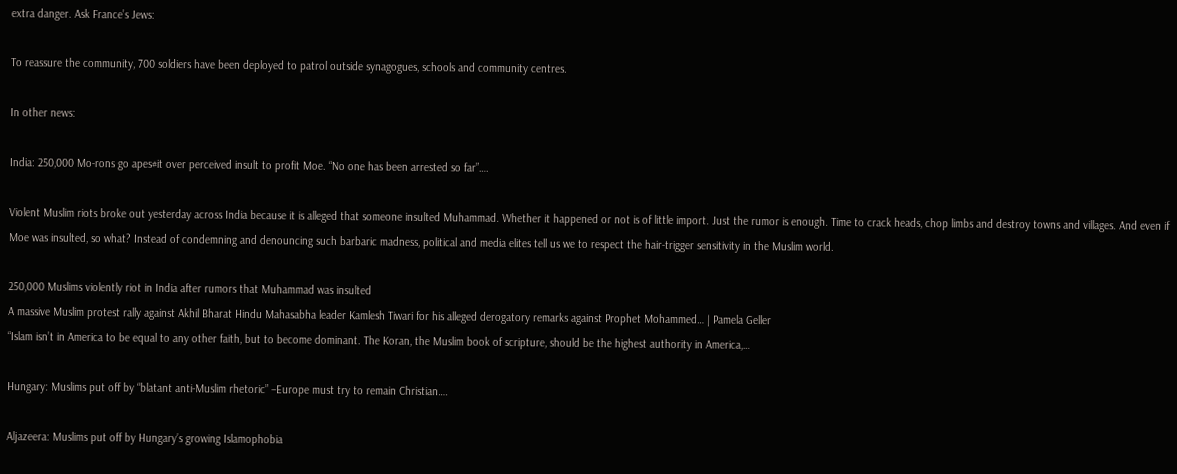extra danger. Ask France’s Jews:

To reassure the community, 700 soldiers have been deployed to patrol outside synagogues, schools and community centres.

In other news:

India: 250,000 Mo-rons go apes#it over perceived insult to profit Moe. “No one has been arrested so far”….

Violent Muslim riots broke out yesterday across India because it is alleged that someone insulted Muhammad. Whether it happened or not is of little import. Just the rumor is enough. Time to crack heads, chop limbs and destroy towns and villages. And even if Moe was insulted, so what? Instead of condemning and denouncing such barbaric madness, political and media elites tell us we to respect the hair-trigger sensitivity in the Muslim world.

250,000 Muslims violently riot in India after rumors that Muhammad was insulted
A massive Muslim protest rally against Akhil Bharat Hindu Mahasabha leader Kamlesh Tiwari for his alleged derogatory remarks against Prophet Mohammed… | Pamela Geller
“Islam isn’t in America to be equal to any other faith, but to become dominant. The Koran, the Muslim book of scripture, should be the highest authority in America,…

Hungary: Muslims put off by “blatant anti-Muslim rhetoric” –Europe must try to remain Christian….

Aljazeera: Muslims put off by Hungaryʼs growing Islamophobia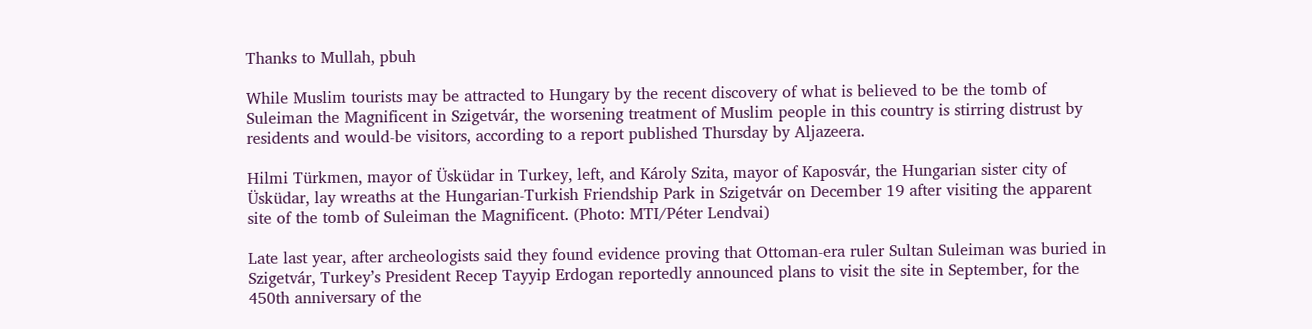Thanks to Mullah, pbuh

While Muslim tourists may be attracted to Hungary by the recent discovery of what is believed to be the tomb of Suleiman the Magnificent in Szigetvár, the worsening treatment of Muslim people in this country is stirring distrust by residents and would-be visitors, according to a report published Thursday by Aljazeera.

Hilmi Türkmen, mayor of Üsküdar in Turkey, left, and Károly Szita, mayor of Kaposvár, the Hungarian sister city of Üsküdar, lay wreaths at the Hungarian-Turkish Friendship Park in Szigetvár on December 19 after visiting the apparent site of the tomb of Suleiman the Magnificent. (Photo: MTI/Péter Lendvai)

Late last year, after archeologists said they found evidence proving that Ottoman-era ruler Sultan Suleiman was buried in Szigetvár, Turkey’s President Recep Tayyip Erdogan reportedly announced plans to visit the site in September, for the 450th anniversary of the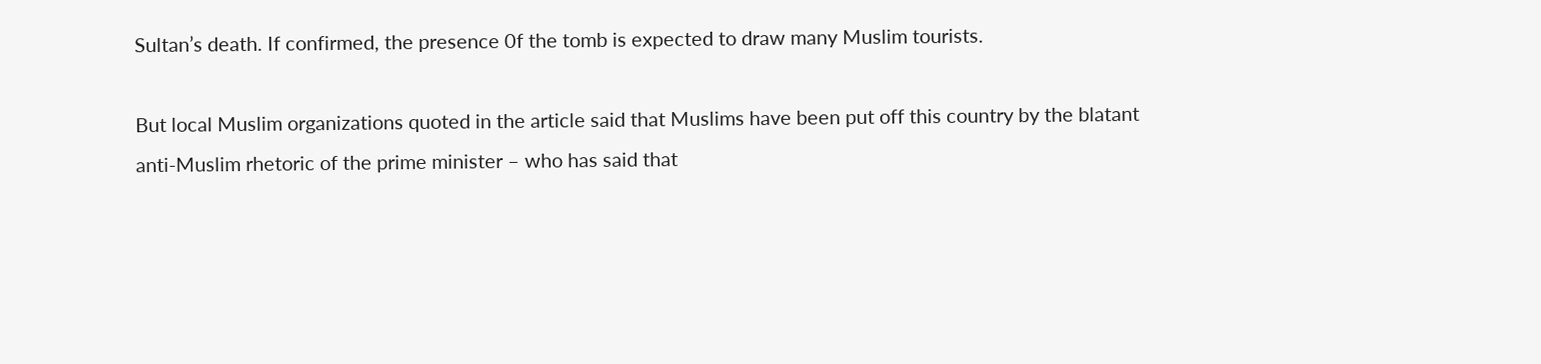Sultanʼs death. If confirmed, the presence 0f the tomb is expected to draw many Muslim tourists.

But local Muslim organizations quoted in the article said that Muslims have been put off this country by the blatant anti-Muslim rhetoric of the prime minister – who has said that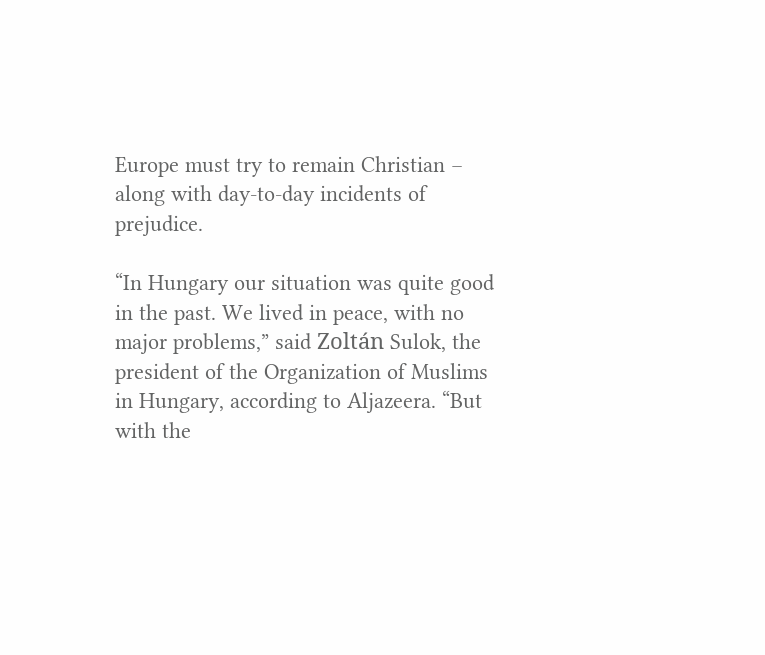Europe must try to remain Christian – along with day-to-day incidents of prejudice.

“In Hungary our situation was quite good in the past. We lived in peace, with no major problems,” said Zoltán Sulok, the president of the Organization of Muslims in Hungary, according to Aljazeera. “But with the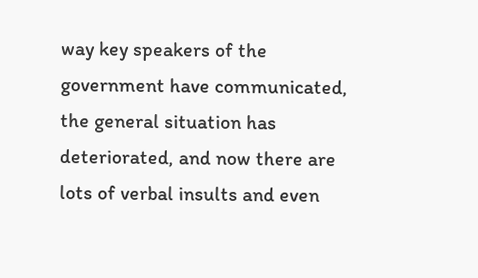way key speakers of the government have communicated, the general situation has deteriorated, and now there are lots of verbal insults and even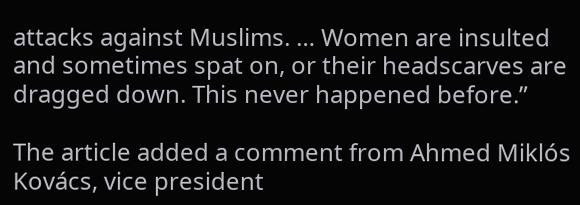attacks against Muslims. … Women are insulted and sometimes spat on, or their headscarves are dragged down. This never happened before.”

The article added a comment from Ahmed Miklós Kovács, vice president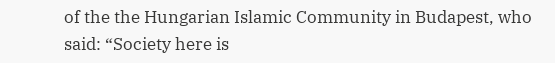of the the Hungarian Islamic Community in Budapest, who said: “Society here is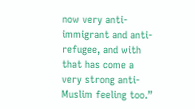now very anti-immigrant and anti-refugee, and with that has come a very strong anti-Muslim feeling too.”